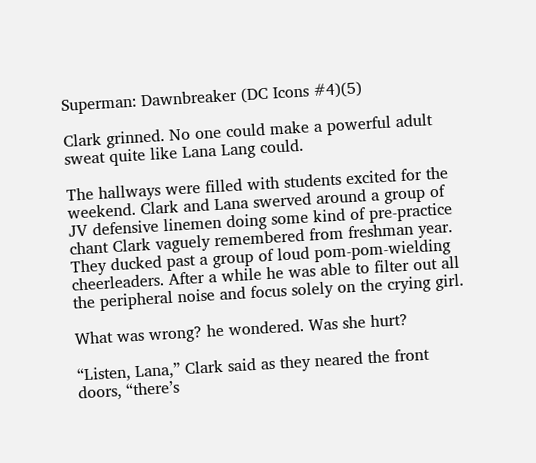Superman: Dawnbreaker (DC Icons #4)(5)

Clark grinned. No one could make a powerful adult sweat quite like Lana Lang could.

The hallways were filled with students excited for the weekend. Clark and Lana swerved around a group of JV defensive linemen doing some kind of pre-practice chant Clark vaguely remembered from freshman year. They ducked past a group of loud pom-pom-wielding cheerleaders. After a while he was able to filter out all the peripheral noise and focus solely on the crying girl.

What was wrong? he wondered. Was she hurt?

“Listen, Lana,” Clark said as they neared the front doors, “there’s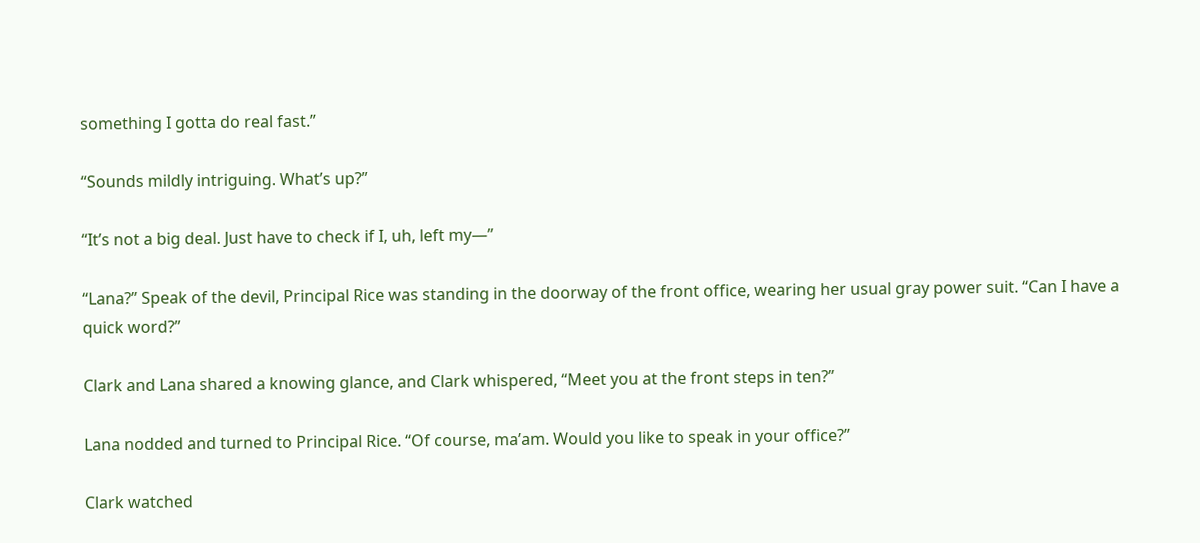something I gotta do real fast.”

“Sounds mildly intriguing. What’s up?”

“It’s not a big deal. Just have to check if I, uh, left my—”

“Lana?” Speak of the devil, Principal Rice was standing in the doorway of the front office, wearing her usual gray power suit. “Can I have a quick word?”

Clark and Lana shared a knowing glance, and Clark whispered, “Meet you at the front steps in ten?”

Lana nodded and turned to Principal Rice. “Of course, ma’am. Would you like to speak in your office?”

Clark watched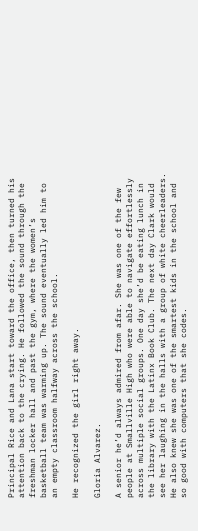Principal Rice and Lana start toward the office, then turned his attention back to the crying. He followed the sound through the freshman locker hall and past the gym, where the women’s basketball team was warming up. The sound eventually led him to an empty classroom halfway across the school.

He recognized the girl right away.

Gloria Alvarez.

A senior he’d always admired from afar. She was one of the few people at Smallville High who were able to navigate effortlessly across multiple social groups. One day she’d be eating lunch in the library with the Latinx Book Club. The next day Clark would see her laughing in the halls with a group of white cheerleaders. He also knew she was one of the smartest kids in the school and so good with computers that she codes.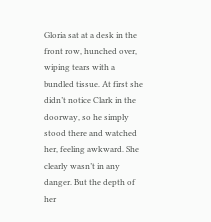Gloria sat at a desk in the front row, hunched over, wiping tears with a bundled tissue. At first she didn’t notice Clark in the doorway, so he simply stood there and watched her, feeling awkward. She clearly wasn’t in any danger. But the depth of her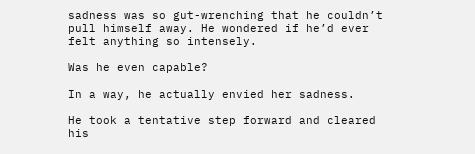sadness was so gut-wrenching that he couldn’t pull himself away. He wondered if he’d ever felt anything so intensely.

Was he even capable?

In a way, he actually envied her sadness.

He took a tentative step forward and cleared his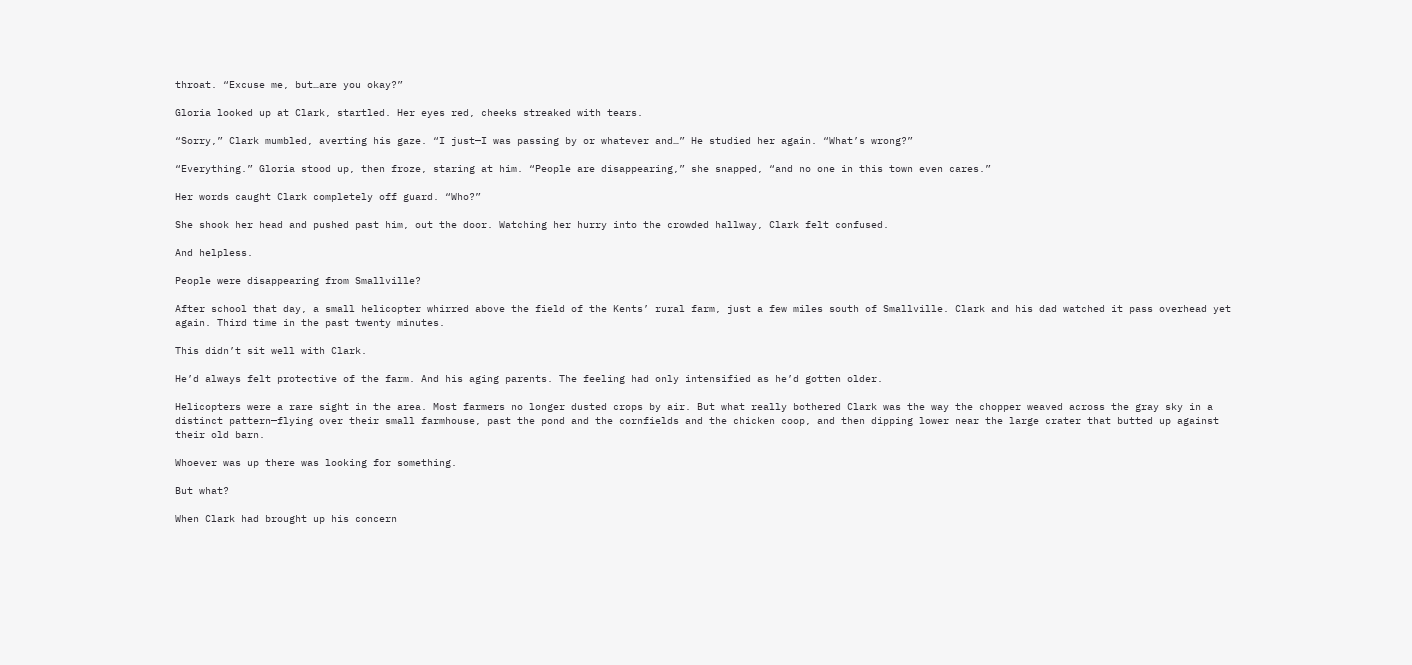throat. “Excuse me, but…are you okay?”

Gloria looked up at Clark, startled. Her eyes red, cheeks streaked with tears.

“Sorry,” Clark mumbled, averting his gaze. “I just—I was passing by or whatever and…” He studied her again. “What’s wrong?”

“Everything.” Gloria stood up, then froze, staring at him. “People are disappearing,” she snapped, “and no one in this town even cares.”

Her words caught Clark completely off guard. “Who?”

She shook her head and pushed past him, out the door. Watching her hurry into the crowded hallway, Clark felt confused.

And helpless.

People were disappearing from Smallville?

After school that day, a small helicopter whirred above the field of the Kents’ rural farm, just a few miles south of Smallville. Clark and his dad watched it pass overhead yet again. Third time in the past twenty minutes.

This didn’t sit well with Clark.

He’d always felt protective of the farm. And his aging parents. The feeling had only intensified as he’d gotten older.

Helicopters were a rare sight in the area. Most farmers no longer dusted crops by air. But what really bothered Clark was the way the chopper weaved across the gray sky in a distinct pattern—flying over their small farmhouse, past the pond and the cornfields and the chicken coop, and then dipping lower near the large crater that butted up against their old barn.

Whoever was up there was looking for something.

But what?

When Clark had brought up his concern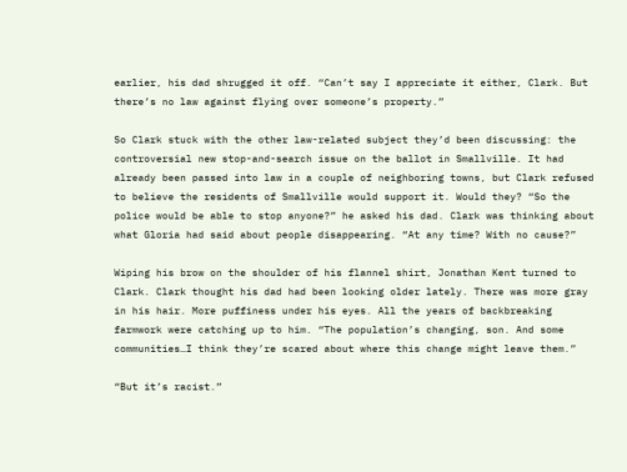earlier, his dad shrugged it off. “Can’t say I appreciate it either, Clark. But there’s no law against flying over someone’s property.”

So Clark stuck with the other law-related subject they’d been discussing: the controversial new stop-and-search issue on the ballot in Smallville. It had already been passed into law in a couple of neighboring towns, but Clark refused to believe the residents of Smallville would support it. Would they? “So the police would be able to stop anyone?” he asked his dad. Clark was thinking about what Gloria had said about people disappearing. “At any time? With no cause?”

Wiping his brow on the shoulder of his flannel shirt, Jonathan Kent turned to Clark. Clark thought his dad had been looking older lately. There was more gray in his hair. More puffiness under his eyes. All the years of backbreaking farmwork were catching up to him. “The population’s changing, son. And some communities…I think they’re scared about where this change might leave them.”

“But it’s racist.”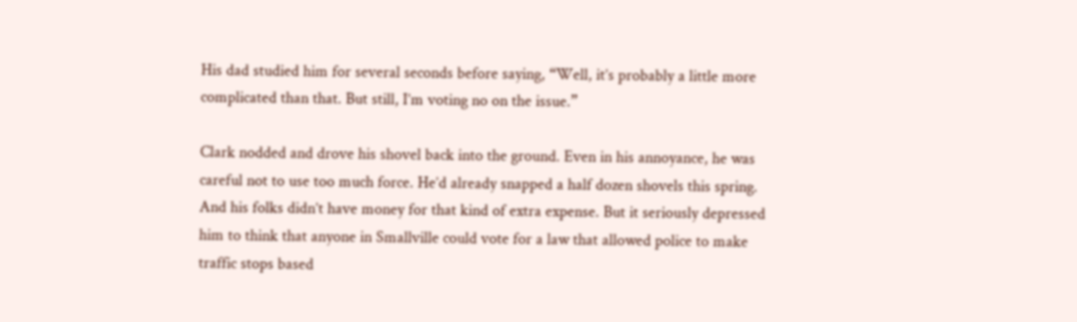His dad studied him for several seconds before saying, “Well, it’s probably a little more complicated than that. But still, I’m voting no on the issue.”

Clark nodded and drove his shovel back into the ground. Even in his annoyance, he was careful not to use too much force. He’d already snapped a half dozen shovels this spring. And his folks didn’t have money for that kind of extra expense. But it seriously depressed him to think that anyone in Smallville could vote for a law that allowed police to make traffic stops based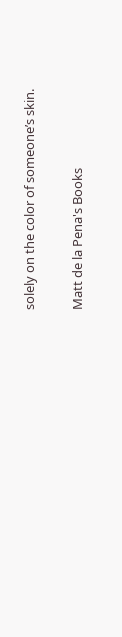solely on the color of someone’s skin.

Matt de la Pena's Books